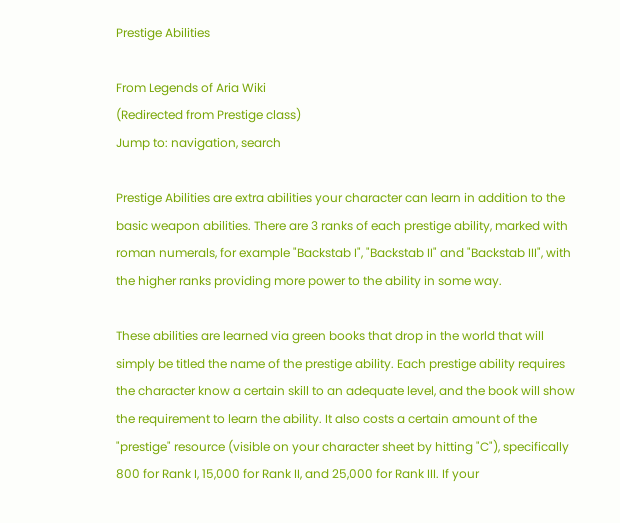Prestige Abilities

From Legends of Aria Wiki
(Redirected from Prestige class)
Jump to: navigation, search

Prestige Abilities are extra abilities your character can learn in addition to the basic weapon abilities. There are 3 ranks of each prestige ability, marked with roman numerals, for example "Backstab I", "Backstab II" and "Backstab III", with the higher ranks providing more power to the ability in some way.

These abilities are learned via green books that drop in the world that will simply be titled the name of the prestige ability. Each prestige ability requires the character know a certain skill to an adequate level, and the book will show the requirement to learn the ability. It also costs a certain amount of the "prestige" resource (visible on your character sheet by hitting "C"), specifically 800 for Rank I, 15,000 for Rank II, and 25,000 for Rank III. If your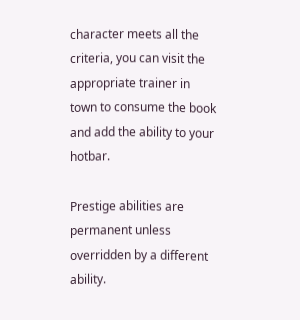character meets all the criteria, you can visit the appropriate trainer in town to consume the book and add the ability to your hotbar.

Prestige abilities are permanent unless overridden by a different ability.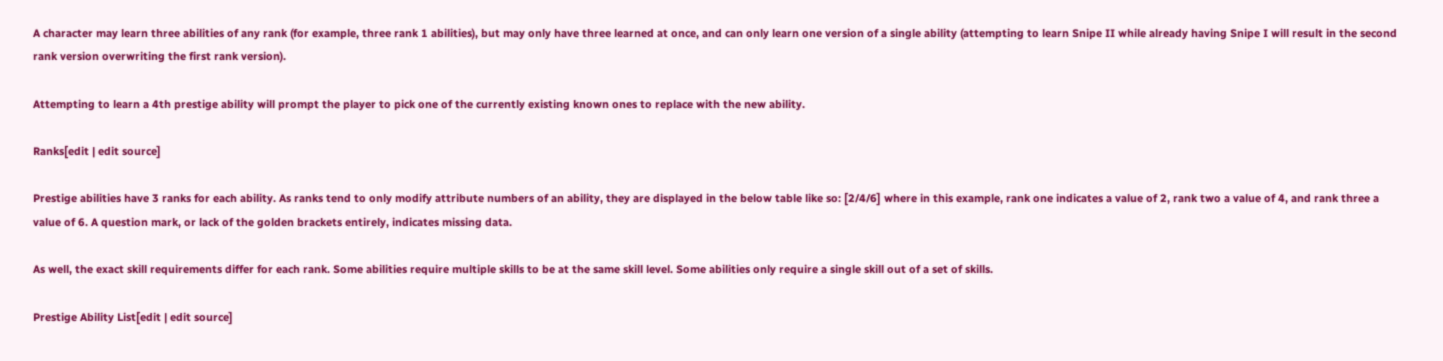A character may learn three abilities of any rank (for example, three rank 1 abilities), but may only have three learned at once, and can only learn one version of a single ability (attempting to learn Snipe II while already having Snipe I will result in the second rank version overwriting the first rank version).

Attempting to learn a 4th prestige ability will prompt the player to pick one of the currently existing known ones to replace with the new ability.

Ranks[edit | edit source]

Prestige abilities have 3 ranks for each ability. As ranks tend to only modify attribute numbers of an ability, they are displayed in the below table like so: [2/4/6] where in this example, rank one indicates a value of 2, rank two a value of 4, and rank three a value of 6. A question mark, or lack of the golden brackets entirely, indicates missing data.

As well, the exact skill requirements differ for each rank. Some abilities require multiple skills to be at the same skill level. Some abilities only require a single skill out of a set of skills.

Prestige Ability List[edit | edit source]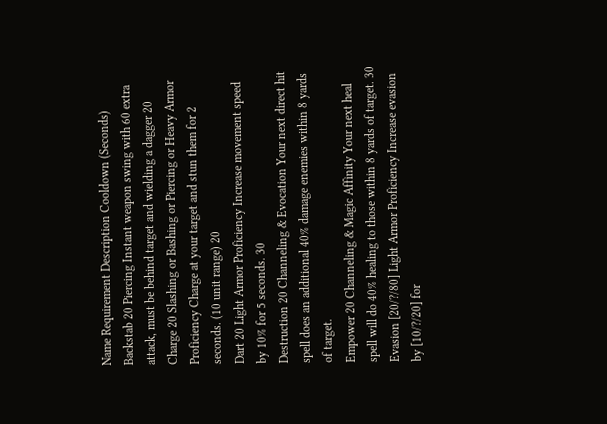Name Requirement Description Cooldown (Seconds)
Backstab 20 Piercing Instant weapon swing with 60 extra attack, must be behind target and wielding a dagger 20
Charge 20 Slashing or Bashing or Piercing or Heavy Armor Proficiency Charge at your target and stun them for 2 seconds. (10 unit range) 20
Dart 20 Light Armor Proficiency Increase movement speed by 10% for 5 seconds. 30
Destruction 20 Channeling & Evocation Your next direct hit spell does an additional 40% damage enemies within 8 yards of target.
Empower 20 Channeling & Magic Affinity Your next heal spell will do 40% healing to those within 8 yards of target. 30
Evasion [20/?/80] Light Armor Proficiency Increase evasion by [10/?/20] for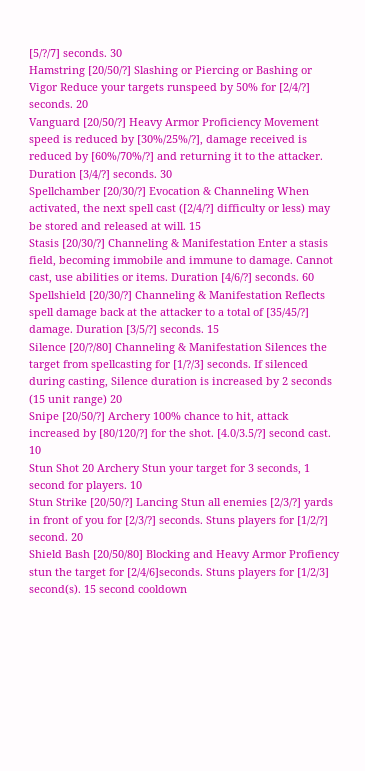[5/?/7] seconds. 30
Hamstring [20/50/?] Slashing or Piercing or Bashing or Vigor Reduce your targets runspeed by 50% for [2/4/?] seconds. 20
Vanguard [20/50/?] Heavy Armor Proficiency Movement speed is reduced by [30%/25%/?], damage received is reduced by [60%/70%/?] and returning it to the attacker. Duration [3/4/?] seconds. 30
Spellchamber [20/30/?] Evocation & Channeling When activated, the next spell cast ([2/4/?] difficulty or less) may be stored and released at will. 15
Stasis [20/30/?] Channeling & Manifestation Enter a stasis field, becoming immobile and immune to damage. Cannot cast, use abilities or items. Duration [4/6/?] seconds. 60
Spellshield [20/30/?] Channeling & Manifestation Reflects spell damage back at the attacker to a total of [35/45/?] damage. Duration [3/5/?] seconds. 15
Silence [20/?/80] Channeling & Manifestation Silences the target from spellcasting for [1/?/3] seconds. If silenced during casting, Silence duration is increased by 2 seconds (15 unit range) 20
Snipe [20/50/?] Archery 100% chance to hit, attack increased by [80/120/?] for the shot. [4.0/3.5/?] second cast. 10
Stun Shot 20 Archery Stun your target for 3 seconds, 1 second for players. 10
Stun Strike [20/50/?] Lancing Stun all enemies [2/3/?] yards in front of you for [2/3/?] seconds. Stuns players for [1/2/?] second. 20
Shield Bash [20/50/80] Blocking and Heavy Armor Profiency stun the target for [2/4/6]seconds. Stuns players for [1/2/3] second(s). 15 second cooldown